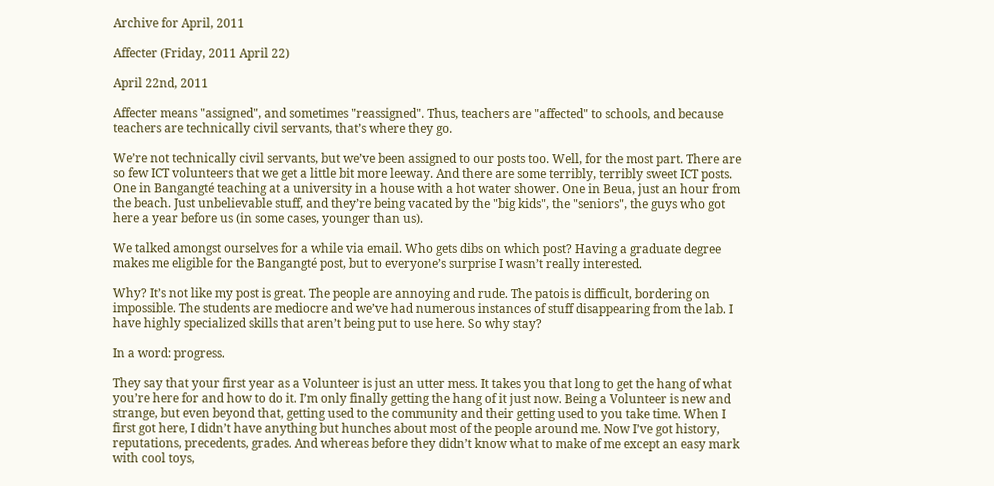Archive for April, 2011

Affecter (Friday, 2011 April 22)

April 22nd, 2011

Affecter means "assigned", and sometimes "reassigned". Thus, teachers are "affected" to schools, and because teachers are technically civil servants, that’s where they go.

We’re not technically civil servants, but we’ve been assigned to our posts too. Well, for the most part. There are so few ICT volunteers that we get a little bit more leeway. And there are some terribly, terribly sweet ICT posts. One in Bangangté teaching at a university in a house with a hot water shower. One in Beua, just an hour from the beach. Just unbelievable stuff, and they’re being vacated by the "big kids", the "seniors", the guys who got here a year before us (in some cases, younger than us).

We talked amongst ourselves for a while via email. Who gets dibs on which post? Having a graduate degree makes me eligible for the Bangangté post, but to everyone’s surprise I wasn’t really interested.

Why? It’s not like my post is great. The people are annoying and rude. The patois is difficult, bordering on impossible. The students are mediocre and we’ve had numerous instances of stuff disappearing from the lab. I have highly specialized skills that aren’t being put to use here. So why stay?

In a word: progress.

They say that your first year as a Volunteer is just an utter mess. It takes you that long to get the hang of what you’re here for and how to do it. I’m only finally getting the hang of it just now. Being a Volunteer is new and strange, but even beyond that, getting used to the community and their getting used to you take time. When I first got here, I didn’t have anything but hunches about most of the people around me. Now I’ve got history, reputations, precedents, grades. And whereas before they didn’t know what to make of me except an easy mark with cool toys,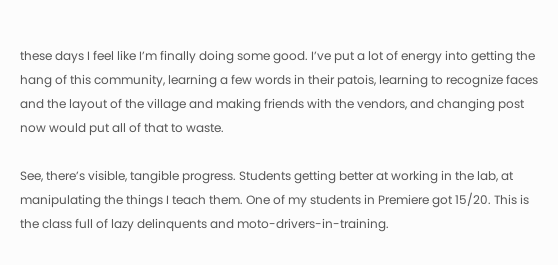these days I feel like I’m finally doing some good. I’ve put a lot of energy into getting the hang of this community, learning a few words in their patois, learning to recognize faces and the layout of the village and making friends with the vendors, and changing post now would put all of that to waste.

See, there’s visible, tangible progress. Students getting better at working in the lab, at manipulating the things I teach them. One of my students in Premiere got 15/20. This is the class full of lazy delinquents and moto-drivers-in-training.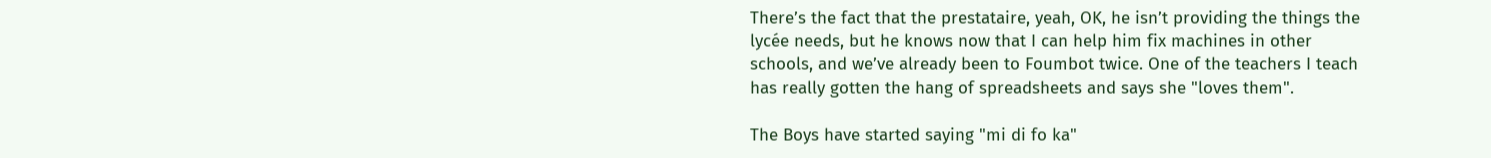There’s the fact that the prestataire, yeah, OK, he isn’t providing the things the lycée needs, but he knows now that I can help him fix machines in other schools, and we’ve already been to Foumbot twice. One of the teachers I teach has really gotten the hang of spreadsheets and says she "loves them".

The Boys have started saying "mi di fo ka"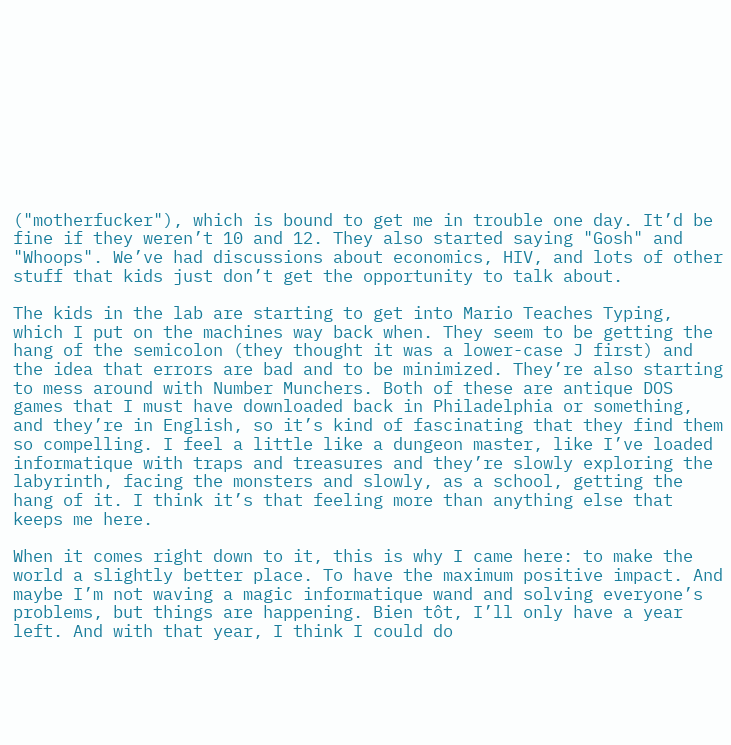("motherfucker"), which is bound to get me in trouble one day. It’d be fine if they weren’t 10 and 12. They also started saying "Gosh" and "Whoops". We’ve had discussions about economics, HIV, and lots of other stuff that kids just don’t get the opportunity to talk about.

The kids in the lab are starting to get into Mario Teaches Typing, which I put on the machines way back when. They seem to be getting the hang of the semicolon (they thought it was a lower-case J first) and the idea that errors are bad and to be minimized. They’re also starting to mess around with Number Munchers. Both of these are antique DOS games that I must have downloaded back in Philadelphia or something, and they’re in English, so it’s kind of fascinating that they find them so compelling. I feel a little like a dungeon master, like I’ve loaded informatique with traps and treasures and they’re slowly exploring the labyrinth, facing the monsters and slowly, as a school, getting the hang of it. I think it’s that feeling more than anything else that keeps me here.

When it comes right down to it, this is why I came here: to make the world a slightly better place. To have the maximum positive impact. And maybe I’m not waving a magic informatique wand and solving everyone’s problems, but things are happening. Bien tôt, I’ll only have a year left. And with that year, I think I could do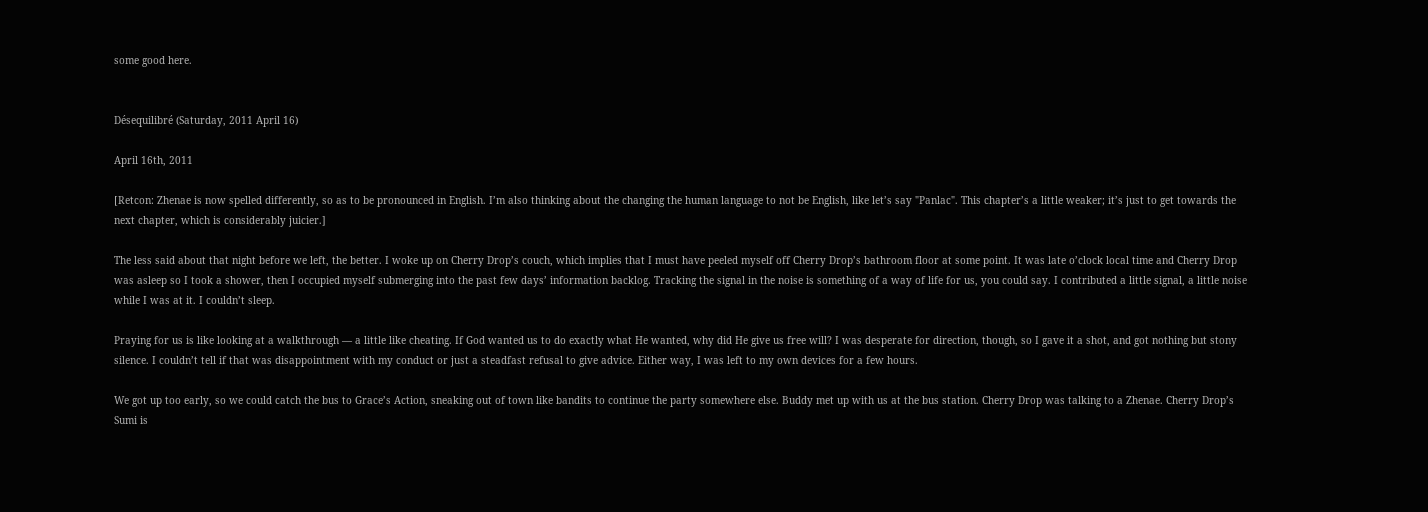some good here.


Désequilibré (Saturday, 2011 April 16)

April 16th, 2011

[Retcon: Zhenae is now spelled differently, so as to be pronounced in English. I’m also thinking about the changing the human language to not be English, like let’s say "Panlac". This chapter’s a little weaker; it’s just to get towards the next chapter, which is considerably juicier.]

The less said about that night before we left, the better. I woke up on Cherry Drop’s couch, which implies that I must have peeled myself off Cherry Drop’s bathroom floor at some point. It was late o’clock local time and Cherry Drop was asleep so I took a shower, then I occupied myself submerging into the past few days’ information backlog. Tracking the signal in the noise is something of a way of life for us, you could say. I contributed a little signal, a little noise while I was at it. I couldn’t sleep.

Praying for us is like looking at a walkthrough — a little like cheating. If God wanted us to do exactly what He wanted, why did He give us free will? I was desperate for direction, though, so I gave it a shot, and got nothing but stony silence. I couldn’t tell if that was disappointment with my conduct or just a steadfast refusal to give advice. Either way, I was left to my own devices for a few hours.

We got up too early, so we could catch the bus to Grace’s Action, sneaking out of town like bandits to continue the party somewhere else. Buddy met up with us at the bus station. Cherry Drop was talking to a Zhenae. Cherry Drop’s Sumi is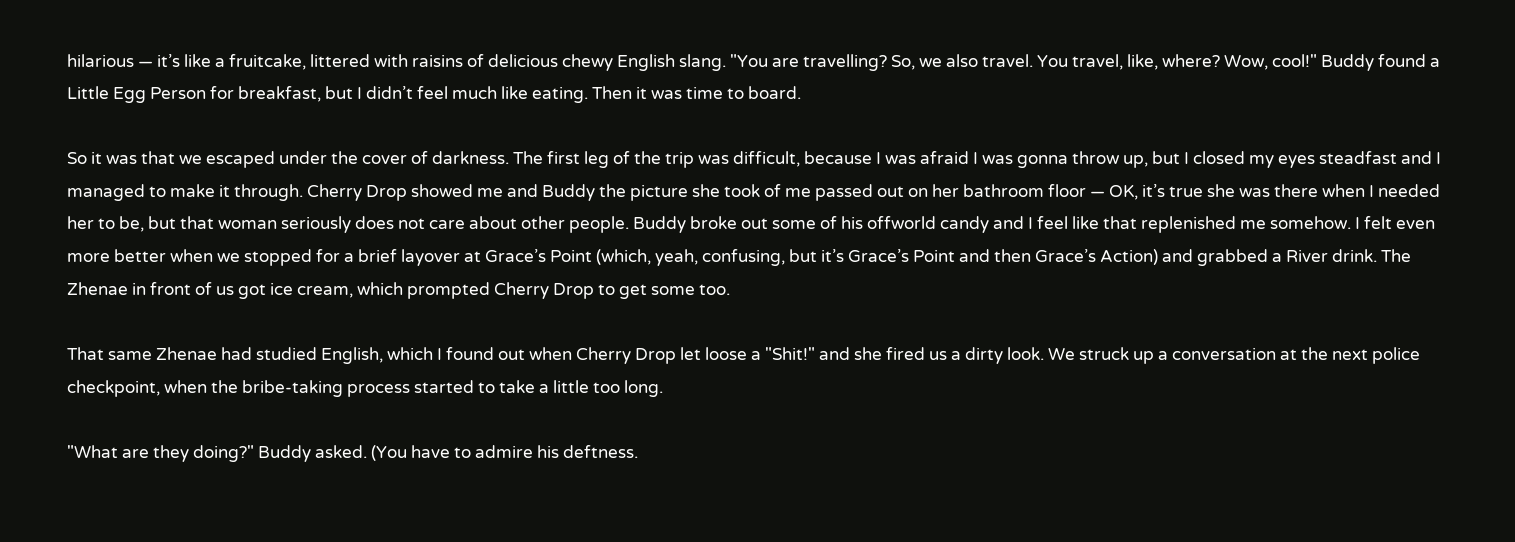hilarious — it’s like a fruitcake, littered with raisins of delicious chewy English slang. "You are travelling? So, we also travel. You travel, like, where? Wow, cool!" Buddy found a Little Egg Person for breakfast, but I didn’t feel much like eating. Then it was time to board.

So it was that we escaped under the cover of darkness. The first leg of the trip was difficult, because I was afraid I was gonna throw up, but I closed my eyes steadfast and I managed to make it through. Cherry Drop showed me and Buddy the picture she took of me passed out on her bathroom floor — OK, it’s true she was there when I needed her to be, but that woman seriously does not care about other people. Buddy broke out some of his offworld candy and I feel like that replenished me somehow. I felt even more better when we stopped for a brief layover at Grace’s Point (which, yeah, confusing, but it’s Grace’s Point and then Grace’s Action) and grabbed a River drink. The Zhenae in front of us got ice cream, which prompted Cherry Drop to get some too.

That same Zhenae had studied English, which I found out when Cherry Drop let loose a "Shit!" and she fired us a dirty look. We struck up a conversation at the next police checkpoint, when the bribe-taking process started to take a little too long.

"What are they doing?" Buddy asked. (You have to admire his deftness.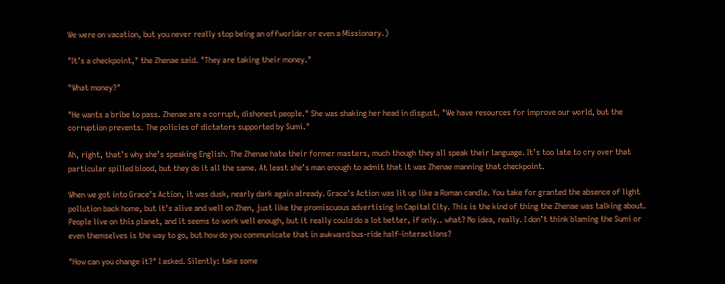We were on vacation, but you never really stop being an offworlder or even a Missionary.)

"It’s a checkpoint," the Zhenae said. "They are taking their money."

"What money?"

"He wants a bribe to pass. Zhenae are a corrupt, dishonest people." She was shaking her head in disgust. "We have resources for improve our world, but the corruption prevents. The policies of dictators supported by Sumi."

Ah, right, that’s why she’s speaking English. The Zhenae hate their former masters, much though they all speak their language. It’s too late to cry over that particular spilled blood, but they do it all the same. At least she’s man enough to admit that it was Zhenae manning that checkpoint.

When we got into Grace’s Action, it was dusk, nearly dark again already. Grace’s Action was lit up like a Roman candle. You take for granted the absence of light pollution back home, but it’s alive and well on Zhen, just like the promiscuous advertising in Capital City. This is the kind of thing the Zhenae was talking about. People live on this planet, and it seems to work well enough, but it really could do a lot better, if only.. what? No idea, really. I don’t think blaming the Sumi or even themselves is the way to go, but how do you communicate that in awkward bus-ride half-interactions?

"How can you change it?" I asked. Silently: take some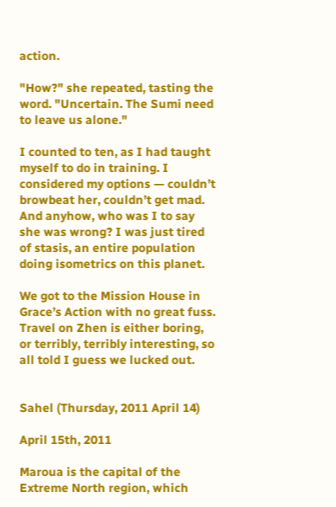action.

"How?" she repeated, tasting the word. "Uncertain. The Sumi need to leave us alone."

I counted to ten, as I had taught myself to do in training. I considered my options — couldn’t browbeat her, couldn’t get mad. And anyhow, who was I to say she was wrong? I was just tired of stasis, an entire population doing isometrics on this planet.

We got to the Mission House in Grace’s Action with no great fuss. Travel on Zhen is either boring, or terribly, terribly interesting, so all told I guess we lucked out.


Sahel (Thursday, 2011 April 14)

April 15th, 2011

Maroua is the capital of the Extreme North region, which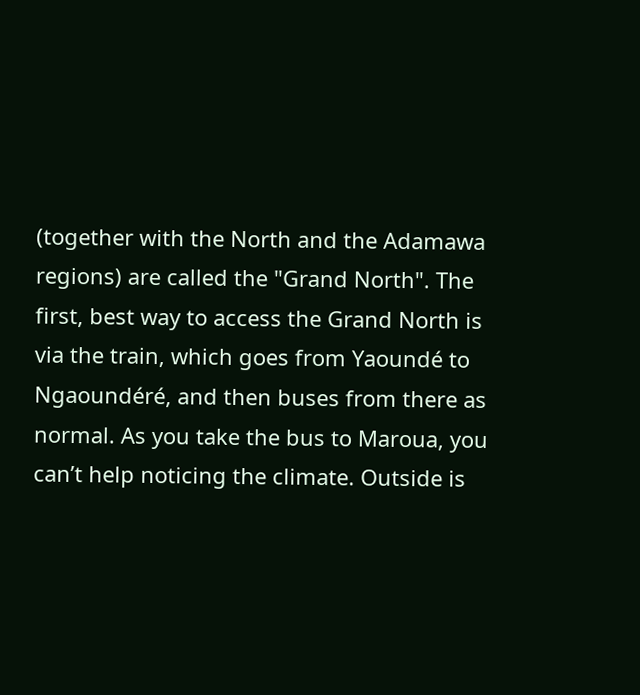(together with the North and the Adamawa regions) are called the "Grand North". The first, best way to access the Grand North is via the train, which goes from Yaoundé to Ngaoundéré, and then buses from there as normal. As you take the bus to Maroua, you can’t help noticing the climate. Outside is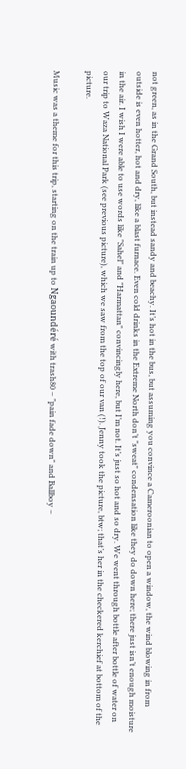not green, as in the Grand South, but instead sandy and beachy. It’s hot in the bus, but assuming you convince a Cameroonian to open a window, the wind blowing in from outside is even hotter, hot and dry, like a blast furnace. Even cold drinks in the Extreme North don’t "sweat" condensation like they do down here; there just isn’t enough moisture in the air. I wish I were able to use words like "Sahel" and "Harmattan" convincingly here, but I’m not. It’s just so hot and so dry. We went through bottle after bottle of water on our trip to Waza National Park (see previous picture), which we saw from the top of our van (!). Jenny took the picture, btw; that’s her in the checkered kerchief at bottom of the picture.

Music was a theme for this trip, starting on the train up to Ngaoundéré with trash80 – "pain fade down" and Ballboy –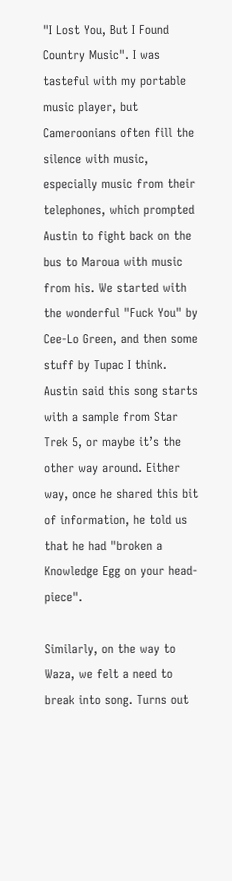"I Lost You, But I Found Country Music". I was tasteful with my portable music player, but Cameroonians often fill the silence with music, especially music from their telephones, which prompted Austin to fight back on the bus to Maroua with music from his. We started with the wonderful "Fuck You" by Cee-Lo Green, and then some stuff by Tupac I think. Austin said this song starts with a sample from Star Trek 5, or maybe it’s the other way around. Either way, once he shared this bit of information, he told us that he had "broken a Knowledge Egg on your head-piece".

Similarly, on the way to Waza, we felt a need to break into song. Turns out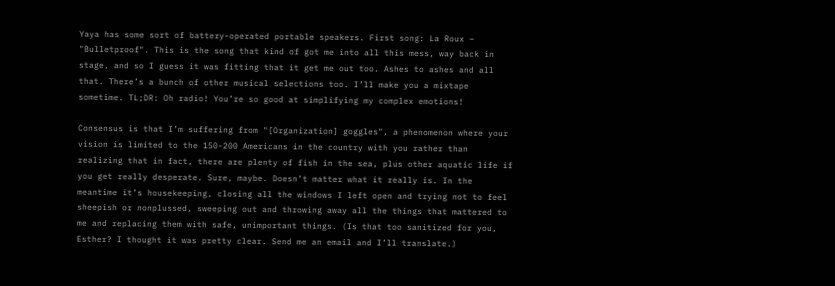Yaya has some sort of battery-operated portable speakers. First song: La Roux – "Bulletproof". This is the song that kind of got me into all this mess, way back in stage, and so I guess it was fitting that it get me out too. Ashes to ashes and all that. There’s a bunch of other musical selections too. I’ll make you a mixtape sometime. TL;DR: Oh radio! You’re so good at simplifying my complex emotions!

Consensus is that I’m suffering from "[Organization] goggles", a phenomenon where your vision is limited to the 150-200 Americans in the country with you rather than realizing that in fact, there are plenty of fish in the sea, plus other aquatic life if you get really desperate. Sure, maybe. Doesn’t matter what it really is. In the meantime it’s housekeeping, closing all the windows I left open and trying not to feel sheepish or nonplussed, sweeping out and throwing away all the things that mattered to me and replacing them with safe, unimportant things. (Is that too sanitized for you, Esther? I thought it was pretty clear. Send me an email and I’ll translate.)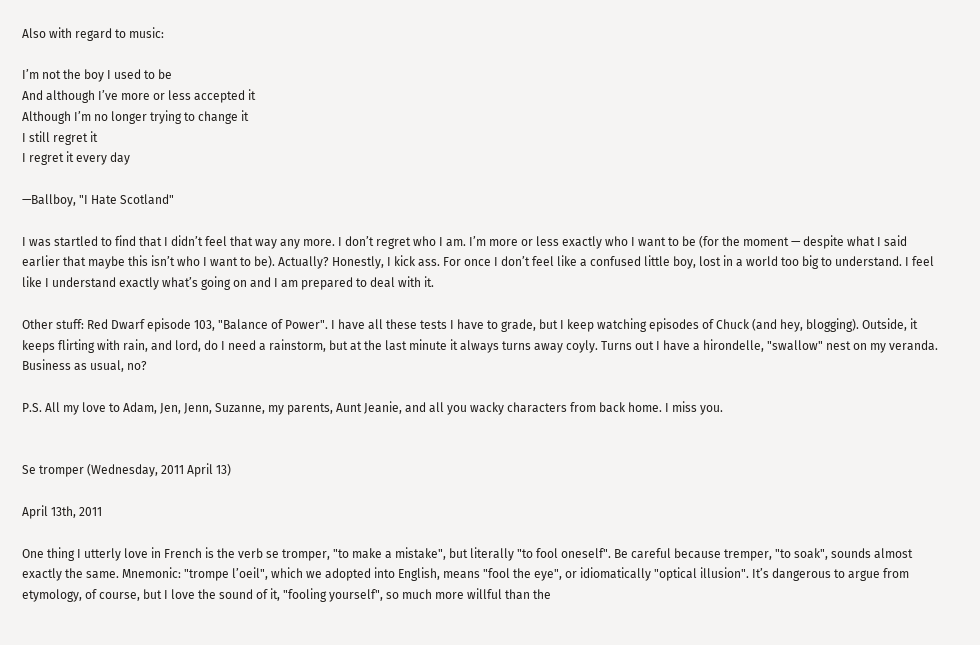Also with regard to music:

I’m not the boy I used to be
And although I’ve more or less accepted it
Although I’m no longer trying to change it
I still regret it
I regret it every day

—Ballboy, "I Hate Scotland"

I was startled to find that I didn’t feel that way any more. I don’t regret who I am. I’m more or less exactly who I want to be (for the moment — despite what I said earlier that maybe this isn’t who I want to be). Actually? Honestly, I kick ass. For once I don’t feel like a confused little boy, lost in a world too big to understand. I feel like I understand exactly what’s going on and I am prepared to deal with it.

Other stuff: Red Dwarf episode 103, "Balance of Power". I have all these tests I have to grade, but I keep watching episodes of Chuck (and hey, blogging). Outside, it keeps flirting with rain, and lord, do I need a rainstorm, but at the last minute it always turns away coyly. Turns out I have a hirondelle, "swallow" nest on my veranda. Business as usual, no?

P.S. All my love to Adam, Jen, Jenn, Suzanne, my parents, Aunt Jeanie, and all you wacky characters from back home. I miss you.


Se tromper (Wednesday, 2011 April 13)

April 13th, 2011

One thing I utterly love in French is the verb se tromper, "to make a mistake", but literally "to fool oneself". Be careful because tremper, "to soak", sounds almost exactly the same. Mnemonic: "trompe l’oeil", which we adopted into English, means "fool the eye", or idiomatically "optical illusion". It’s dangerous to argue from etymology, of course, but I love the sound of it, "fooling yourself", so much more willful than the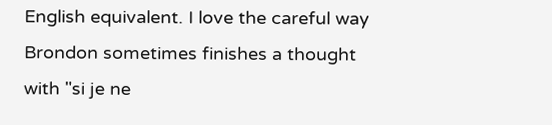English equivalent. I love the careful way Brondon sometimes finishes a thought with "si je ne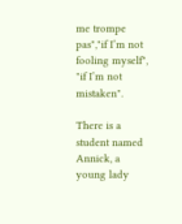me trompe pas","if I’m not fooling myself", "if I’m not mistaken".

There is a student named Annick, a young lady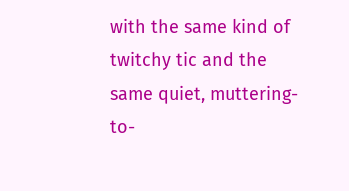with the same kind of twitchy tic and the same quiet, muttering-to-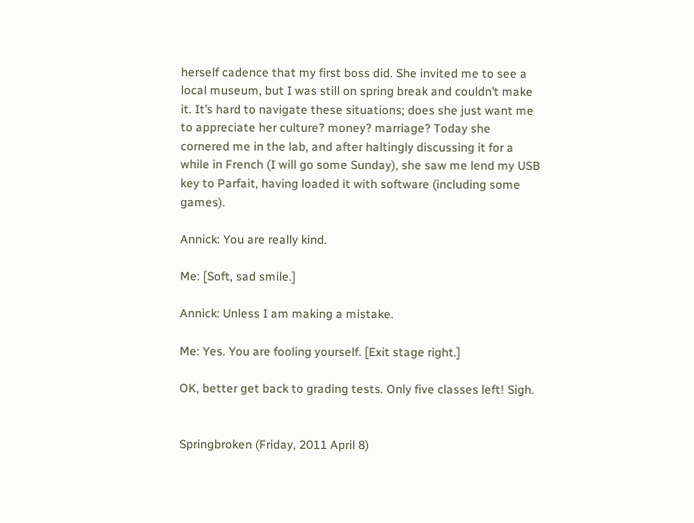herself cadence that my first boss did. She invited me to see a local museum, but I was still on spring break and couldn’t make it. It’s hard to navigate these situations; does she just want me to appreciate her culture? money? marriage? Today she cornered me in the lab, and after haltingly discussing it for a while in French (I will go some Sunday), she saw me lend my USB key to Parfait, having loaded it with software (including some games).

Annick: You are really kind.

Me: [Soft, sad smile.]

Annick: Unless I am making a mistake.

Me: Yes. You are fooling yourself. [Exit stage right.]

OK, better get back to grading tests. Only five classes left! Sigh.


Springbroken (Friday, 2011 April 8)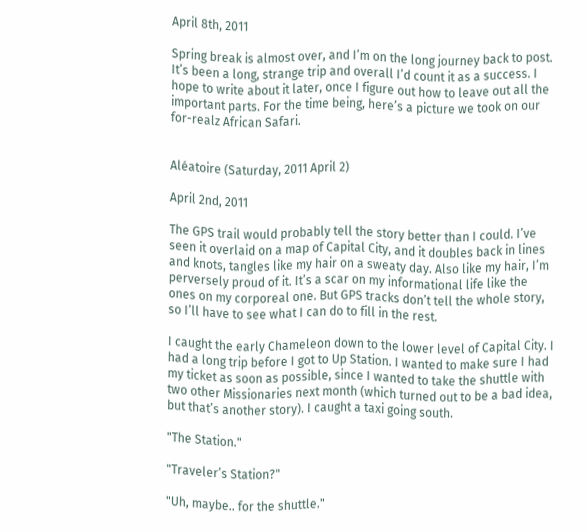April 8th, 2011

Spring break is almost over, and I’m on the long journey back to post. It’s been a long, strange trip and overall I’d count it as a success. I hope to write about it later, once I figure out how to leave out all the important parts. For the time being, here’s a picture we took on our for-realz African Safari.


Aléatoire (Saturday, 2011 April 2)

April 2nd, 2011

The GPS trail would probably tell the story better than I could. I’ve seen it overlaid on a map of Capital City, and it doubles back in lines and knots, tangles like my hair on a sweaty day. Also like my hair, I’m perversely proud of it. It’s a scar on my informational life like the ones on my corporeal one. But GPS tracks don’t tell the whole story, so I’ll have to see what I can do to fill in the rest.

I caught the early Chameleon down to the lower level of Capital City. I had a long trip before I got to Up Station. I wanted to make sure I had my ticket as soon as possible, since I wanted to take the shuttle with two other Missionaries next month (which turned out to be a bad idea, but that’s another story). I caught a taxi going south.

"The Station."

"Traveler’s Station?"

"Uh, maybe.. for the shuttle."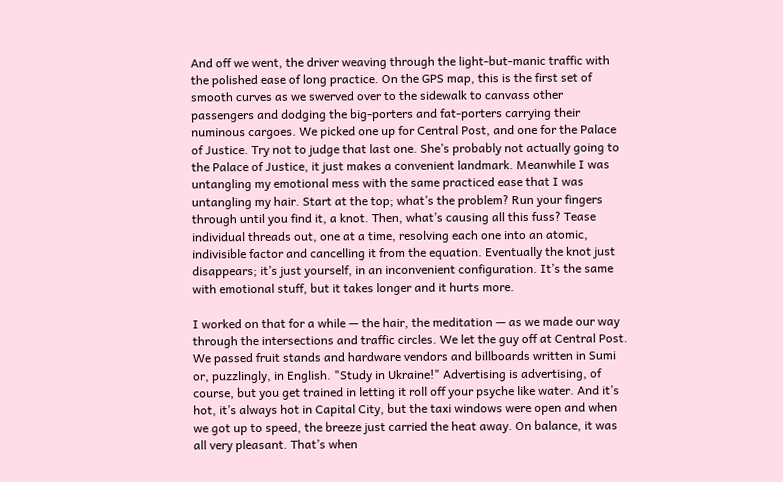And off we went, the driver weaving through the light-but-manic traffic with the polished ease of long practice. On the GPS map, this is the first set of smooth curves as we swerved over to the sidewalk to canvass other passengers and dodging the big-porters and fat-porters carrying their numinous cargoes. We picked one up for Central Post, and one for the Palace of Justice. Try not to judge that last one. She’s probably not actually going to the Palace of Justice, it just makes a convenient landmark. Meanwhile I was untangling my emotional mess with the same practiced ease that I was untangling my hair. Start at the top; what’s the problem? Run your fingers through until you find it, a knot. Then, what’s causing all this fuss? Tease individual threads out, one at a time, resolving each one into an atomic, indivisible factor and cancelling it from the equation. Eventually the knot just disappears; it’s just yourself, in an inconvenient configuration. It’s the same with emotional stuff, but it takes longer and it hurts more.

I worked on that for a while — the hair, the meditation — as we made our way through the intersections and traffic circles. We let the guy off at Central Post. We passed fruit stands and hardware vendors and billboards written in Sumi or, puzzlingly, in English. "Study in Ukraine!" Advertising is advertising, of course, but you get trained in letting it roll off your psyche like water. And it’s hot, it’s always hot in Capital City, but the taxi windows were open and when we got up to speed, the breeze just carried the heat away. On balance, it was all very pleasant. That’s when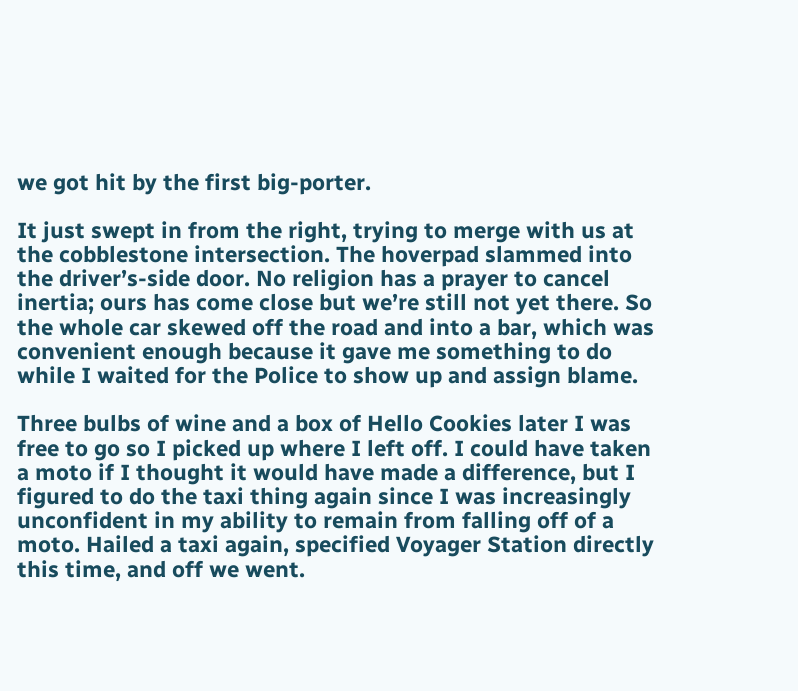we got hit by the first big-porter.

It just swept in from the right, trying to merge with us at the cobblestone intersection. The hoverpad slammed into the driver’s-side door. No religion has a prayer to cancel inertia; ours has come close but we’re still not yet there. So the whole car skewed off the road and into a bar, which was convenient enough because it gave me something to do while I waited for the Police to show up and assign blame.

Three bulbs of wine and a box of Hello Cookies later I was free to go so I picked up where I left off. I could have taken a moto if I thought it would have made a difference, but I figured to do the taxi thing again since I was increasingly unconfident in my ability to remain from falling off of a moto. Hailed a taxi again, specified Voyager Station directly this time, and off we went.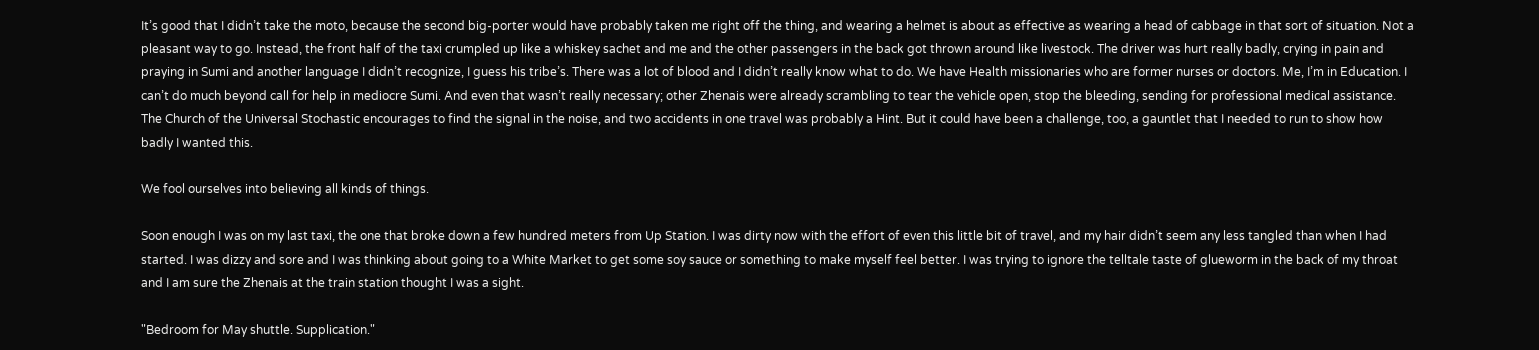It’s good that I didn’t take the moto, because the second big-porter would have probably taken me right off the thing, and wearing a helmet is about as effective as wearing a head of cabbage in that sort of situation. Not a pleasant way to go. Instead, the front half of the taxi crumpled up like a whiskey sachet and me and the other passengers in the back got thrown around like livestock. The driver was hurt really badly, crying in pain and praying in Sumi and another language I didn’t recognize, I guess his tribe’s. There was a lot of blood and I didn’t really know what to do. We have Health missionaries who are former nurses or doctors. Me, I’m in Education. I can’t do much beyond call for help in mediocre Sumi. And even that wasn’t really necessary; other Zhenais were already scrambling to tear the vehicle open, stop the bleeding, sending for professional medical assistance. The Church of the Universal Stochastic encourages to find the signal in the noise, and two accidents in one travel was probably a Hint. But it could have been a challenge, too, a gauntlet that I needed to run to show how badly I wanted this.

We fool ourselves into believing all kinds of things.

Soon enough I was on my last taxi, the one that broke down a few hundred meters from Up Station. I was dirty now with the effort of even this little bit of travel, and my hair didn’t seem any less tangled than when I had started. I was dizzy and sore and I was thinking about going to a White Market to get some soy sauce or something to make myself feel better. I was trying to ignore the telltale taste of glueworm in the back of my throat and I am sure the Zhenais at the train station thought I was a sight.

"Bedroom for May shuttle. Supplication."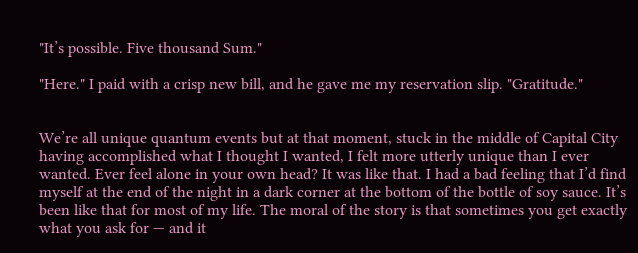"It’s possible. Five thousand Sum."

"Here." I paid with a crisp new bill, and he gave me my reservation slip. "Gratitude."


We’re all unique quantum events but at that moment, stuck in the middle of Capital City having accomplished what I thought I wanted, I felt more utterly unique than I ever wanted. Ever feel alone in your own head? It was like that. I had a bad feeling that I’d find myself at the end of the night in a dark corner at the bottom of the bottle of soy sauce. It’s been like that for most of my life. The moral of the story is that sometimes you get exactly what you ask for — and it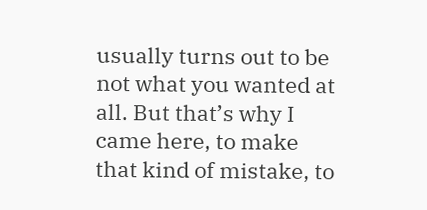usually turns out to be not what you wanted at all. But that’s why I came here, to make that kind of mistake, to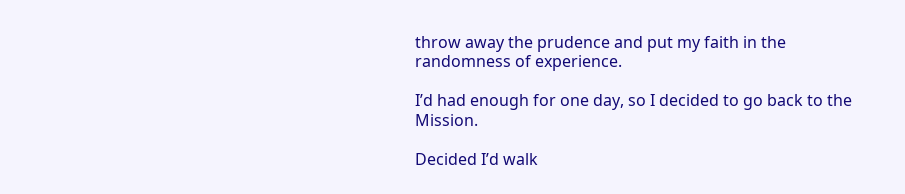throw away the prudence and put my faith in the randomness of experience.

I’d had enough for one day, so I decided to go back to the Mission.

Decided I’d walk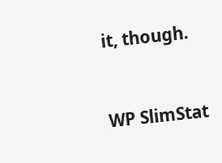it, though.


WP SlimStat